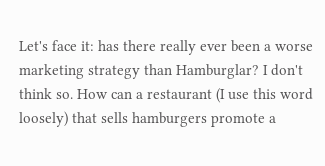Let's face it: has there really ever been a worse marketing strategy than Hamburglar? I don't think so. How can a restaurant (I use this word loosely) that sells hamburgers promote a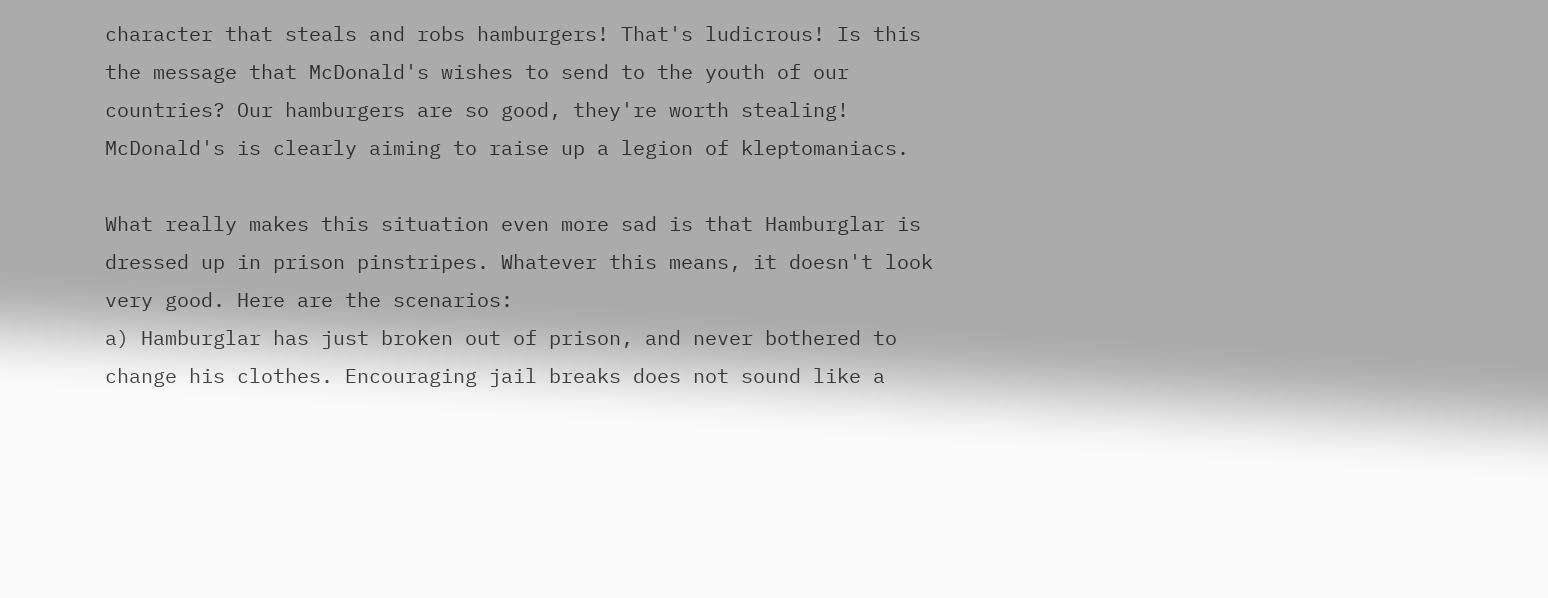character that steals and robs hamburgers! That's ludicrous! Is this the message that McDonald's wishes to send to the youth of our countries? Our hamburgers are so good, they're worth stealing! McDonald's is clearly aiming to raise up a legion of kleptomaniacs.

What really makes this situation even more sad is that Hamburglar is dressed up in prison pinstripes. Whatever this means, it doesn't look very good. Here are the scenarios:
a) Hamburglar has just broken out of prison, and never bothered to change his clothes. Encouraging jail breaks does not sound like a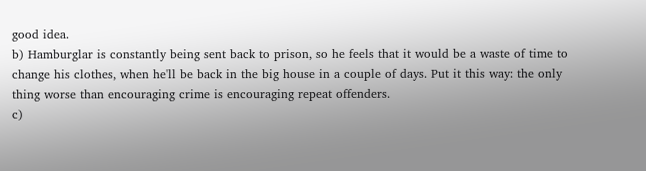good idea.
b) Hamburglar is constantly being sent back to prison, so he feels that it would be a waste of time to change his clothes, when he'll be back in the big house in a couple of days. Put it this way: the only thing worse than encouraging crime is encouraging repeat offenders.
c)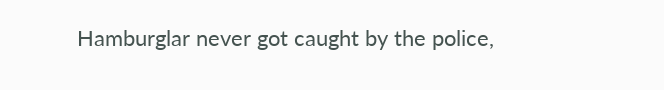Hamburglar never got caught by the police,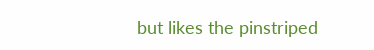but likes the pinstriped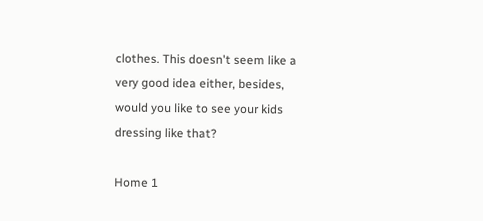clothes. This doesn't seem like a very good idea either, besides, would you like to see your kids dressing like that?

Home 1